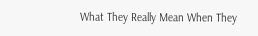What They Really Mean When They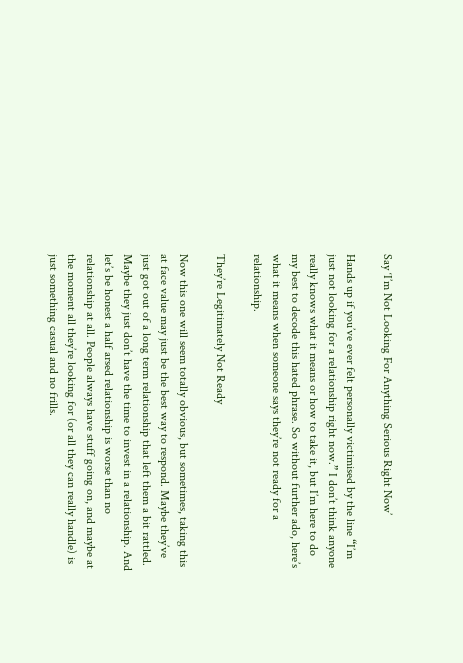Say ‘I’m Not Looking For Anything Serious Right Now’

Hands up if you’ve ever felt personally victimised by the line “I’m just not looking for a relationship right now.” I don’t think anyone really knows what it means or how to take it, but I’m here to do my best to decode this hated phrase. So without further ado, here’s what it means when someone says they’re not ready for a relationship.

They’re Legitimately Not Ready

Now this one will seem totally obvious, but sometimes, taking this at face value may just be the best way to respond. Maybe they’ve just got out of a long term relationship that left them a bit rattled. Maybe they just don’t have the time to invest in a relationship. And let’s be honest a half arsed relationship is worse than no relationship at all. People always have stuff going on, and maybe at the moment all they’re looking for (or all they can really handle) is just something casual and no frills.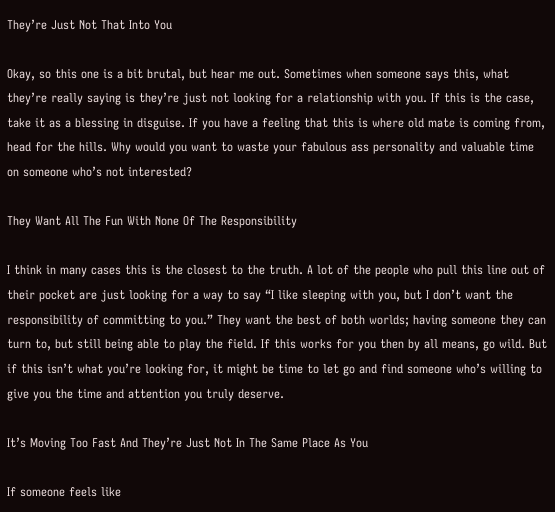They’re Just Not That Into You

Okay, so this one is a bit brutal, but hear me out. Sometimes when someone says this, what they’re really saying is they’re just not looking for a relationship with you. If this is the case, take it as a blessing in disguise. If you have a feeling that this is where old mate is coming from, head for the hills. Why would you want to waste your fabulous ass personality and valuable time on someone who’s not interested?

They Want All The Fun With None Of The Responsibility

I think in many cases this is the closest to the truth. A lot of the people who pull this line out of their pocket are just looking for a way to say “I like sleeping with you, but I don’t want the responsibility of committing to you.” They want the best of both worlds; having someone they can turn to, but still being able to play the field. If this works for you then by all means, go wild. But if this isn’t what you’re looking for, it might be time to let go and find someone who’s willing to give you the time and attention you truly deserve.

It’s Moving Too Fast And They’re Just Not In The Same Place As You

If someone feels like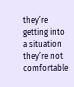they’re getting into a situation they’re not comfortable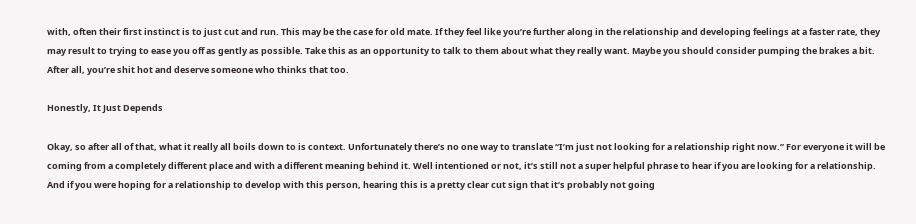with, often their first instinct is to just cut and run. This may be the case for old mate. If they feel like you’re further along in the relationship and developing feelings at a faster rate, they may result to trying to ease you off as gently as possible. Take this as an opportunity to talk to them about what they really want. Maybe you should consider pumping the brakes a bit. After all, you’re shit hot and deserve someone who thinks that too.

Honestly, It Just Depends

Okay, so after all of that, what it really all boils down to is context. Unfortunately there’s no one way to translate “I’m just not looking for a relationship right now.” For everyone it will be coming from a completely different place and with a different meaning behind it. Well intentioned or not, it’s still not a super helpful phrase to hear if you are looking for a relationship. And if you were hoping for a relationship to develop with this person, hearing this is a pretty clear cut sign that it’s probably not going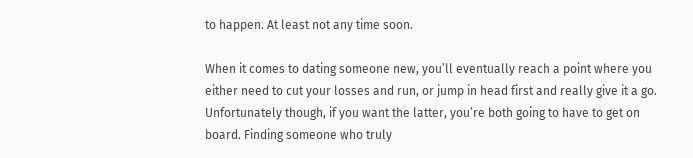to happen. At least not any time soon.

When it comes to dating someone new, you’ll eventually reach a point where you either need to cut your losses and run, or jump in head first and really give it a go. Unfortunately though, if you want the latter, you’re both going to have to get on board. Finding someone who truly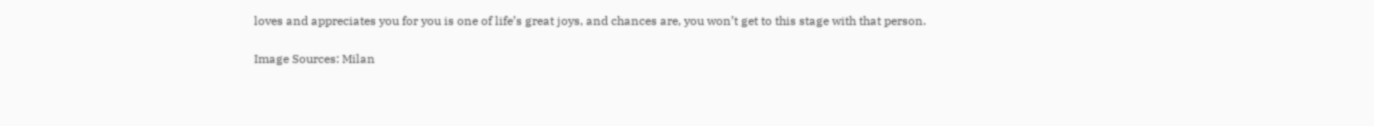loves and appreciates you for you is one of life’s great joys, and chances are, you won’t get to this stage with that person.

Image Sources: Milan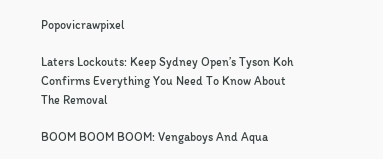Popovicrawpixel

Laters Lockouts: Keep Sydney Open’s Tyson Koh Confirms Everything You Need To Know About The Removal

BOOM BOOM BOOM: Vengaboys And Aqua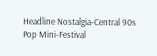Headline Nostalgia-Central 90s Pop Mini-Festival